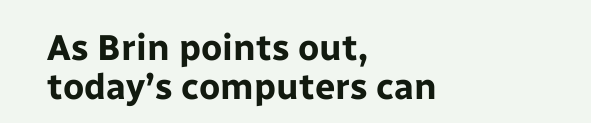As Brin points out, today’s computers can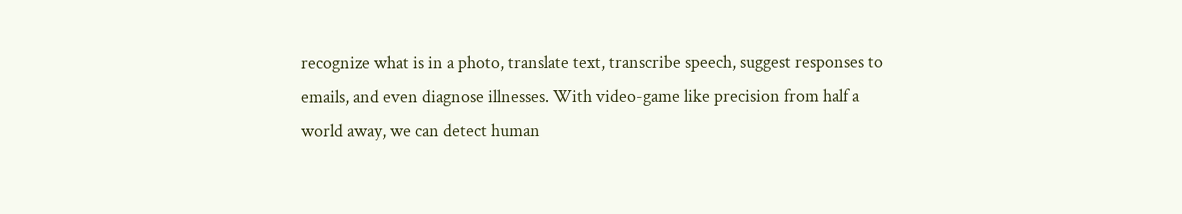recognize what is in a photo, translate text, transcribe speech, suggest responses to emails, and even diagnose illnesses. With video-game like precision from half a world away, we can detect human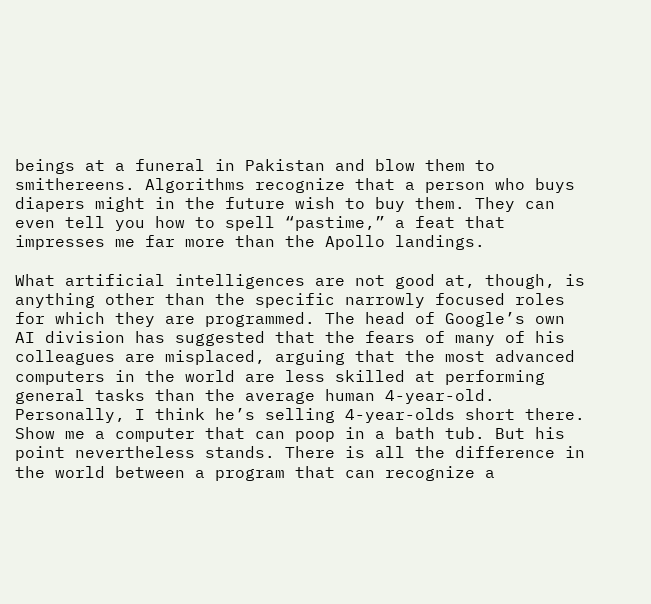beings at a funeral in Pakistan and blow them to smithereens. Algorithms recognize that a person who buys diapers might in the future wish to buy them. They can even tell you how to spell “pastime,” a feat that impresses me far more than the Apollo landings.

What artificial intelligences are not good at, though, is anything other than the specific narrowly focused roles for which they are programmed. The head of Google’s own AI division has suggested that the fears of many of his colleagues are misplaced, arguing that the most advanced computers in the world are less skilled at performing general tasks than the average human 4-year-old. Personally, I think he’s selling 4-year-olds short there. Show me a computer that can poop in a bath tub. But his point nevertheless stands. There is all the difference in the world between a program that can recognize a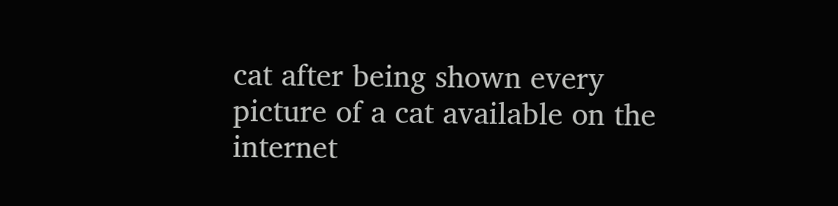cat after being shown every picture of a cat available on the internet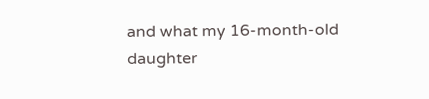and what my 16-month-old daughter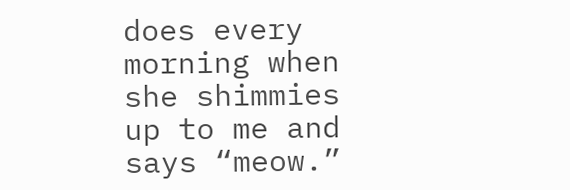does every morning when she shimmies up to me and says “meow.”